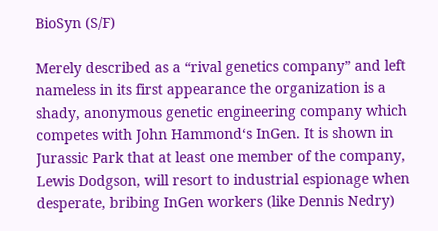BioSyn (S/F)

Merely described as a “rival genetics company” and left nameless in its first appearance the organization is a shady, anonymous genetic engineering company which competes with John Hammond‘s InGen. It is shown in Jurassic Park that at least one member of the company, Lewis Dodgson, will resort to industrial espionage when desperate, bribing InGen workers (like Dennis Nedry)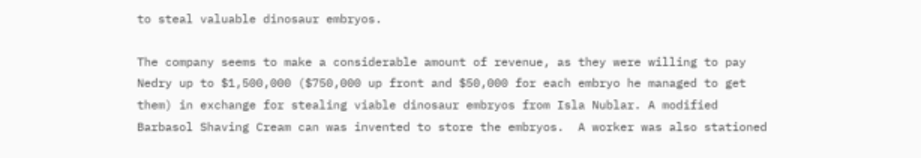to steal valuable dinosaur embryos.

The company seems to make a considerable amount of revenue, as they were willing to pay Nedry up to $1,500,000 ($750,000 up front and $50,000 for each embryo he managed to get them) in exchange for stealing viable dinosaur embryos from Isla Nublar. A modified Barbasol Shaving Cream can was invented to store the embryos.  A worker was also stationed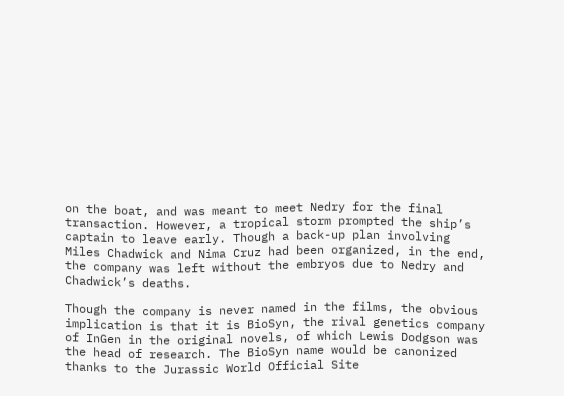on the boat, and was meant to meet Nedry for the final transaction. However, a tropical storm prompted the ship’s captain to leave early. Though a back-up plan involving Miles Chadwick and Nima Cruz had been organized, in the end, the company was left without the embryos due to Nedry and Chadwick’s deaths.

Though the company is never named in the films, the obvious implication is that it is BioSyn, the rival genetics company of InGen in the original novels, of which Lewis Dodgson was the head of research. The BioSyn name would be canonized thanks to the Jurassic World Official Site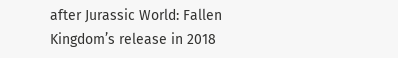after Jurassic World: Fallen Kingdom’s release in 2018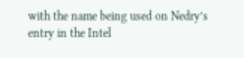with the name being used on Nedry’s entry in the Intel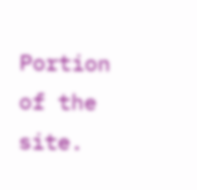Portion of the site.